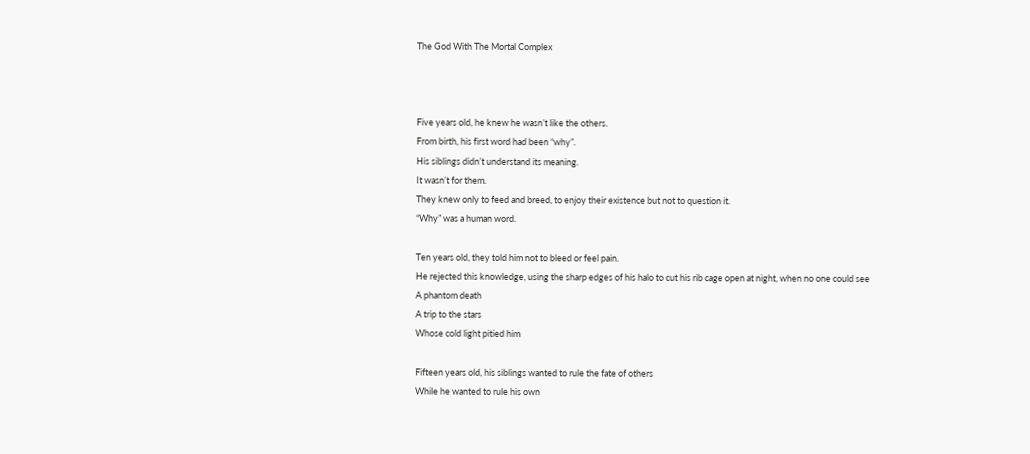The God With The Mortal Complex



Five years old, he knew he wasn’t like the others.
From birth, his first word had been “why”.
His siblings didn’t understand its meaning.
It wasn’t for them.
They knew only to feed and breed, to enjoy their existence but not to question it.
“Why” was a human word.

Ten years old, they told him not to bleed or feel pain.
He rejected this knowledge, using the sharp edges of his halo to cut his rib cage open at night, when no one could see
A phantom death
A trip to the stars
Whose cold light pitied him

Fifteen years old, his siblings wanted to rule the fate of others
While he wanted to rule his own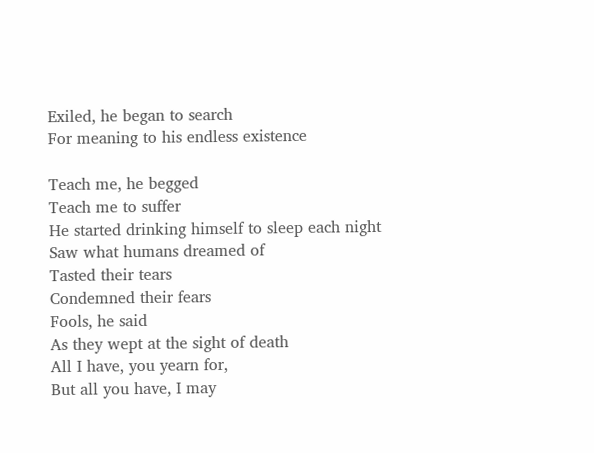Exiled, he began to search
For meaning to his endless existence

Teach me, he begged
Teach me to suffer
He started drinking himself to sleep each night
Saw what humans dreamed of
Tasted their tears
Condemned their fears
Fools, he said
As they wept at the sight of death
All I have, you yearn for,
But all you have, I may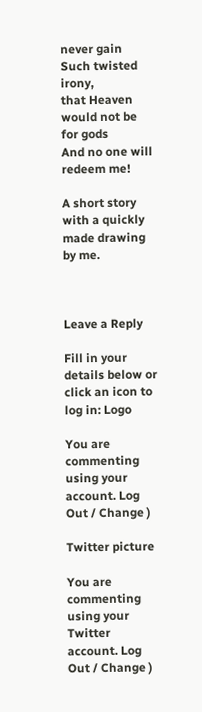never gain
Such twisted irony,
that Heaven would not be for gods
And no one will redeem me!

A short story with a quickly made drawing by me.



Leave a Reply

Fill in your details below or click an icon to log in: Logo

You are commenting using your account. Log Out / Change )

Twitter picture

You are commenting using your Twitter account. Log Out / Change )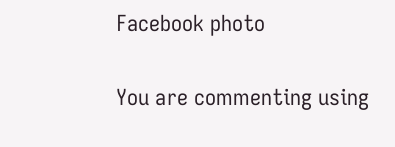Facebook photo

You are commenting using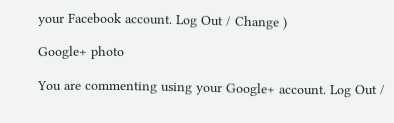your Facebook account. Log Out / Change )

Google+ photo

You are commenting using your Google+ account. Log Out /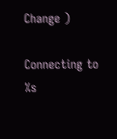Change )

Connecting to %s